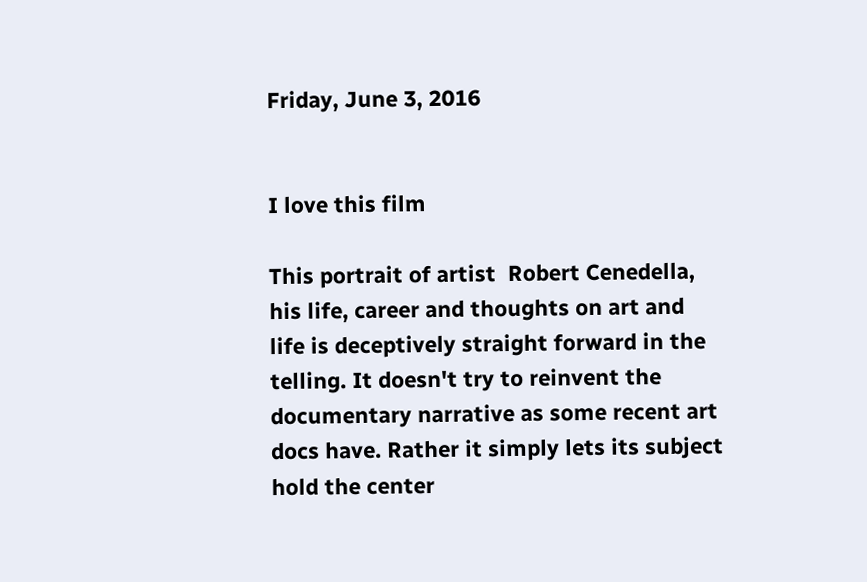Friday, June 3, 2016


I love this film

This portrait of artist  Robert Cenedella, his life, career and thoughts on art and life is deceptively straight forward in the telling. It doesn't try to reinvent the documentary narrative as some recent art docs have. Rather it simply lets its subject hold the center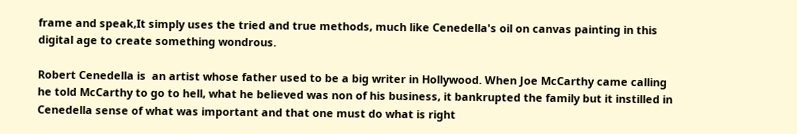frame and speak,It simply uses the tried and true methods, much like Cenedella's oil on canvas painting in this digital age to create something wondrous.

Robert Cenedella is  an artist whose father used to be a big writer in Hollywood. When Joe McCarthy came calling he told McCarthy to go to hell, what he believed was non of his business, it bankrupted the family but it instilled in Cenedella sense of what was important and that one must do what is right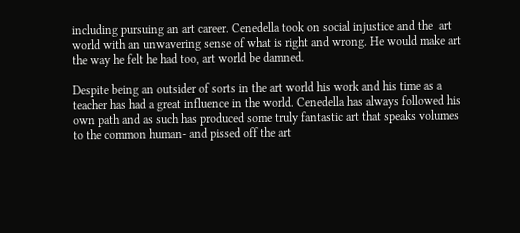including pursuing an art career. Cenedella took on social injustice and the  art world with an unwavering sense of what is right and wrong. He would make art the way he felt he had too, art world be damned.

Despite being an outsider of sorts in the art world his work and his time as a teacher has had a great influence in the world. Cenedella has always followed his own path and as such has produced some truly fantastic art that speaks volumes to the common human- and pissed off the art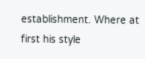establishment. Where at first his style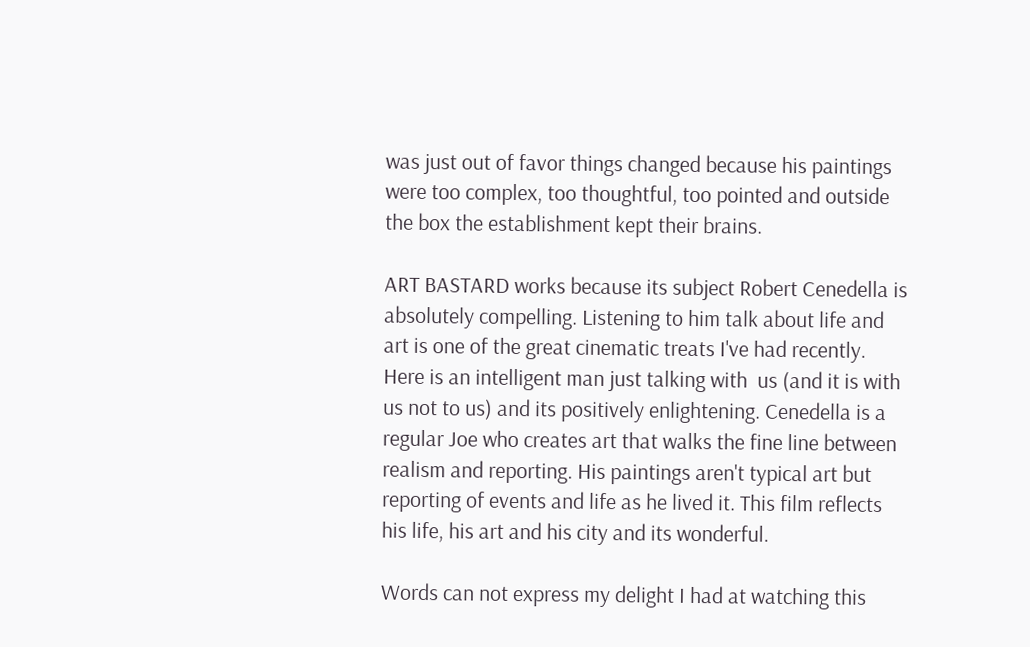was just out of favor things changed because his paintings were too complex, too thoughtful, too pointed and outside the box the establishment kept their brains.

ART BASTARD works because its subject Robert Cenedella is absolutely compelling. Listening to him talk about life and art is one of the great cinematic treats I've had recently. Here is an intelligent man just talking with  us (and it is with us not to us) and its positively enlightening. Cenedella is a regular Joe who creates art that walks the fine line between realism and reporting. His paintings aren't typical art but reporting of events and life as he lived it. This film reflects his life, his art and his city and its wonderful.

Words can not express my delight I had at watching this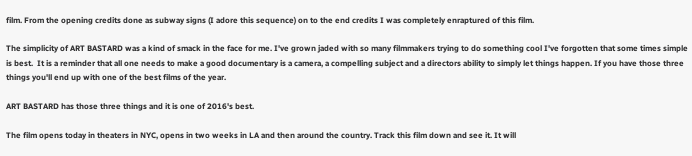film. From the opening credits done as subway signs (I adore this sequence) on to the end credits I was completely enraptured of this film.

The simplicity of ART BASTARD was a kind of smack in the face for me. I've grown jaded with so many filmmakers trying to do something cool I've forgotten that some times simple is best.  It is a reminder that all one needs to make a good documentary is a camera, a compelling subject and a directors ability to simply let things happen. If you have those three things you'll end up with one of the best films of the year.

ART BASTARD has those three things and it is one of 2016's best.

The film opens today in theaters in NYC, opens in two weeks in LA and then around the country. Track this film down and see it. It will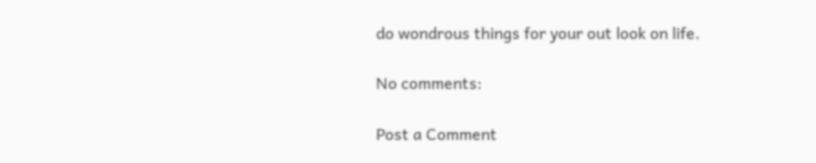do wondrous things for your out look on life.

No comments:

Post a Comment